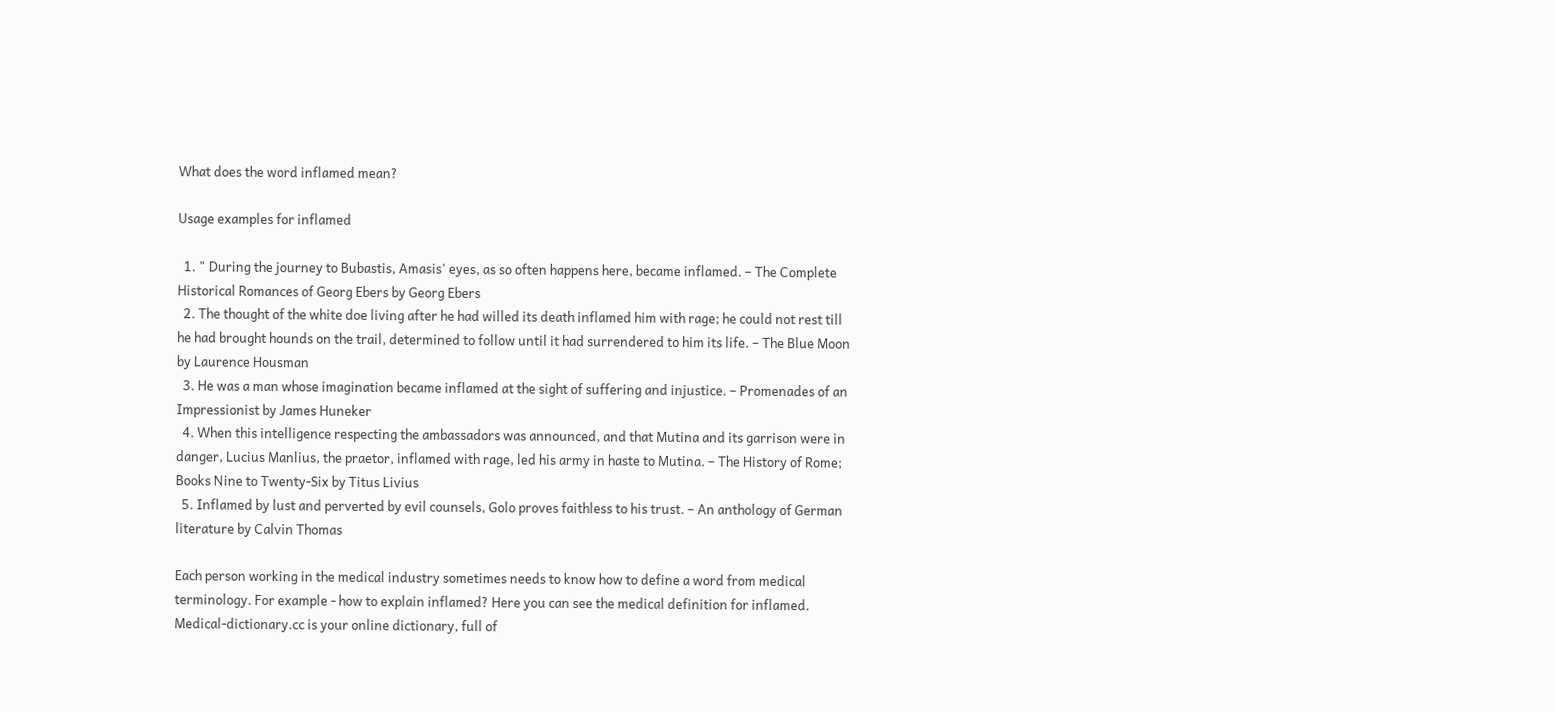What does the word inflamed mean?

Usage examples for inflamed

  1. " During the journey to Bubastis, Amasis' eyes, as so often happens here, became inflamed. – The Complete Historical Romances of Georg Ebers by Georg Ebers
  2. The thought of the white doe living after he had willed its death inflamed him with rage; he could not rest till he had brought hounds on the trail, determined to follow until it had surrendered to him its life. – The Blue Moon by Laurence Housman
  3. He was a man whose imagination became inflamed at the sight of suffering and injustice. – Promenades of an Impressionist by James Huneker
  4. When this intelligence respecting the ambassadors was announced, and that Mutina and its garrison were in danger, Lucius Manlius, the praetor, inflamed with rage, led his army in haste to Mutina. – The History of Rome; Books Nine to Twenty-Six by Titus Livius
  5. Inflamed by lust and perverted by evil counsels, Golo proves faithless to his trust. – An anthology of German literature by Calvin Thomas

Each person working in the medical industry sometimes needs to know how to define a word from medical terminology. For example - how to explain inflamed? Here you can see the medical definition for inflamed. Medical-dictionary.cc is your online dictionary, full of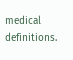medical definitions.